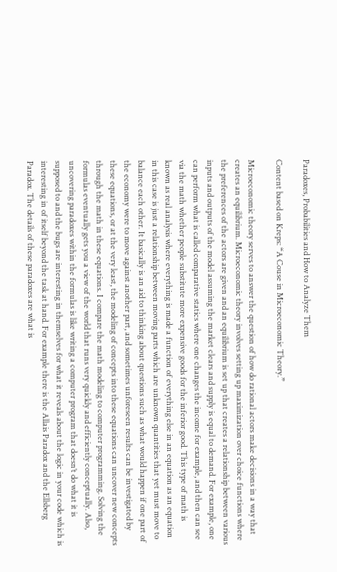Paradoxes, Probabilities and How to Analyze Them

Content based on Kreps: “A Couse in Microeconomic Theory.”

Microeconomic theory serves to answer the question of how do rational actors make decisions in a way that creates an equilibrium. Microeconomic theory involves setting up maximization over choice functions where the preferences of the actors are given and an equilibrium is set up that creates a relationship between various inputs and outputs of the model assuming the market clears and supply is equal to demand. For example, one can perform what is called comparative statics where one changes the income for example, and then can see via the math whether people substitute more expensive goods for the inferior good. This type of math is known as real analysis where everything is made a function of everything else in an equation as an equation in this case is just a relationship between moving parts which are unknown quantities that yet must move to balance each other. It basically is an aid to thinking about questions such as what would happen if one part of the economy were to move against another part, and sometimes unforeseen results can be investigated by these equations, or at the very least, the modeling of concepts into these equations can uncover new concepts through the math in these equations. I compare the math modeling to computer programming. Solving the formulas eventually gets you a view of the world that runs very quickly and efficiently conceptually. Also, uncovering paradoxes within the formulas is like writing a computer program that doesn’t do what it is supposed to and the bugs are interesting in themselves for what it reveals about the logic in your code which is interesting in of itself beyond the task at hand. For example there is the Allais Paradox and the Ellsberg Paradox. The details of these paradoxes are what is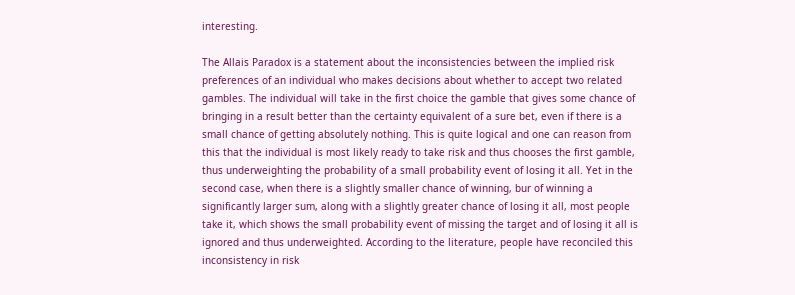interesting.

The Allais Paradox is a statement about the inconsistencies between the implied risk preferences of an individual who makes decisions about whether to accept two related gambles. The individual will take in the first choice the gamble that gives some chance of bringing in a result better than the certainty equivalent of a sure bet, even if there is a small chance of getting absolutely nothing. This is quite logical and one can reason from this that the individual is most likely ready to take risk and thus chooses the first gamble, thus underweighting the probability of a small probability event of losing it all. Yet in the second case, when there is a slightly smaller chance of winning, bur of winning a significantly larger sum, along with a slightly greater chance of losing it all, most people take it, which shows the small probability event of missing the target and of losing it all is ignored and thus underweighted. According to the literature, people have reconciled this inconsistency in risk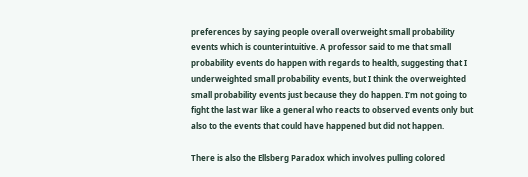preferences by saying people overall overweight small probability events which is counterintuitive. A professor said to me that small probability events do happen with regards to health, suggesting that I underweighted small probability events, but I think the overweighted small probability events just because they do happen. I’m not going to fight the last war like a general who reacts to observed events only but also to the events that could have happened but did not happen.

There is also the Ellsberg Paradox which involves pulling colored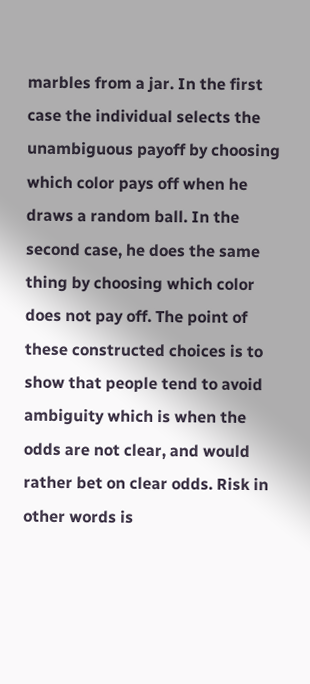marbles from a jar. In the first case the individual selects the unambiguous payoff by choosing which color pays off when he draws a random ball. In the second case, he does the same thing by choosing which color does not pay off. The point of these constructed choices is to show that people tend to avoid ambiguity which is when the odds are not clear, and would rather bet on clear odds. Risk in other words is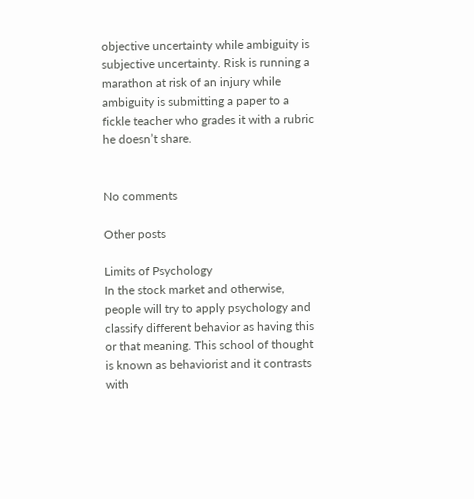objective uncertainty while ambiguity is subjective uncertainty. Risk is running a marathon at risk of an injury while ambiguity is submitting a paper to a fickle teacher who grades it with a rubric he doesn’t share.


No comments

Other posts

Limits of Psychology
In the stock market and otherwise, people will try to apply psychology and classify different behavior as having this or that meaning. This school of thought is known as behaviorist and it contrasts with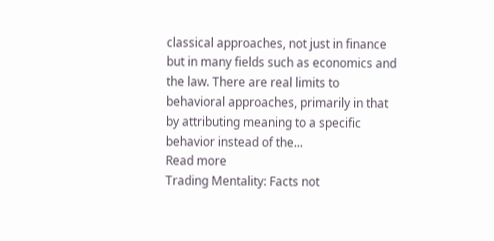classical approaches, not just in finance but in many fields such as economics and the law. There are real limits to behavioral approaches, primarily in that by attributing meaning to a specific behavior instead of the...
Read more
Trading Mentality: Facts not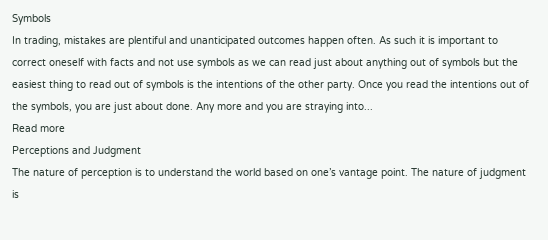Symbols
In trading, mistakes are plentiful and unanticipated outcomes happen often. As such it is important to correct oneself with facts and not use symbols as we can read just about anything out of symbols but the easiest thing to read out of symbols is the intentions of the other party. Once you read the intentions out of the symbols, you are just about done. Any more and you are straying into...
Read more
Perceptions and Judgment
The nature of perception is to understand the world based on one’s vantage point. The nature of judgment is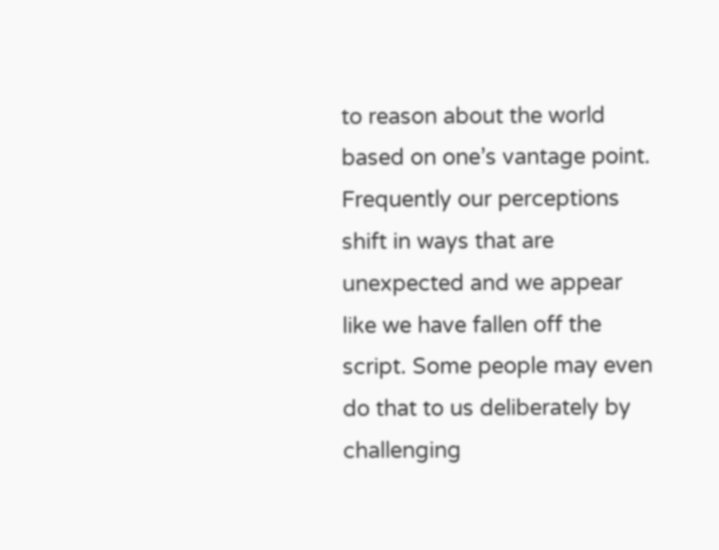to reason about the world based on one’s vantage point. Frequently our perceptions shift in ways that are unexpected and we appear like we have fallen off the script. Some people may even do that to us deliberately by challenging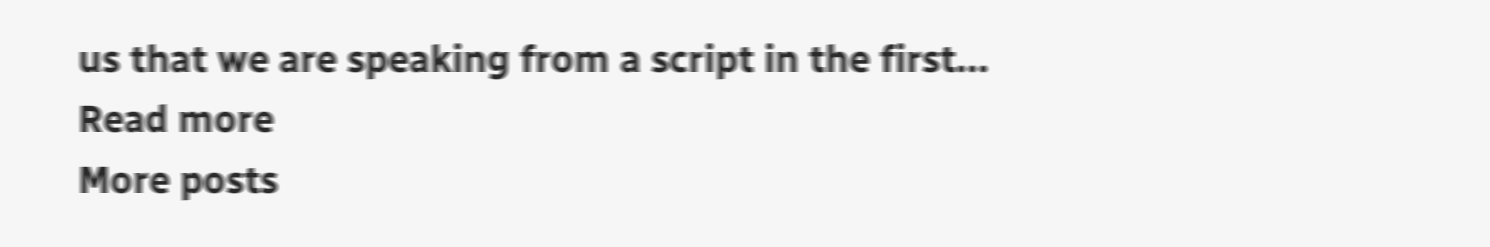us that we are speaking from a script in the first...
Read more
More posts